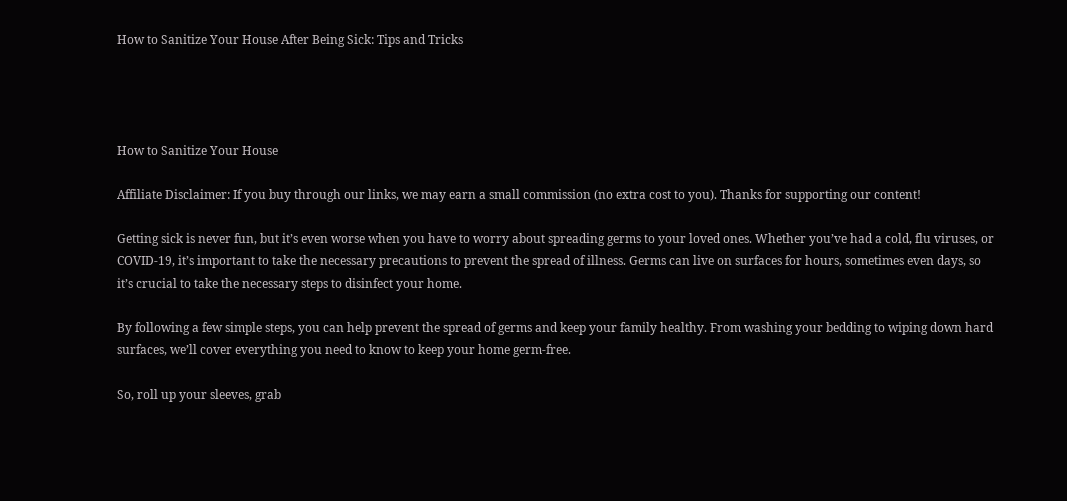How to Sanitize Your House After Being Sick: Tips and Tricks




How to Sanitize Your House

Affiliate Disclaimer: If you buy through our links, we may earn a small commission (no extra cost to you). Thanks for supporting our content!

Getting sick is never fun, but it’s even worse when you have to worry about spreading germs to your loved ones. Whether you’ve had a cold, flu viruses, or COVID-19, it’s important to take the necessary precautions to prevent the spread of illness. Germs can live on surfaces for hours, sometimes even days, so it’s crucial to take the necessary steps to disinfect your home.

By following a few simple steps, you can help prevent the spread of germs and keep your family healthy. From washing your bedding to wiping down hard surfaces, we’ll cover everything you need to know to keep your home germ-free.

So, roll up your sleeves, grab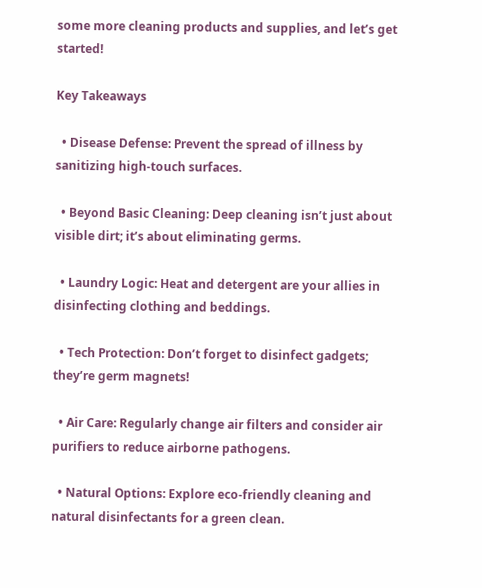some more cleaning products and supplies, and let’s get started!

Key Takeaways

  • Disease Defense: Prevent the spread of illness by sanitizing high-touch surfaces.

  • Beyond Basic Cleaning: Deep cleaning isn’t just about visible dirt; it’s about eliminating germs.

  • Laundry Logic: Heat and detergent are your allies in disinfecting clothing and beddings.

  • Tech Protection: Don’t forget to disinfect gadgets; they’re germ magnets!

  • Air Care: Regularly change air filters and consider air purifiers to reduce airborne pathogens.

  • Natural Options: Explore eco-friendly cleaning and natural disinfectants for a green clean.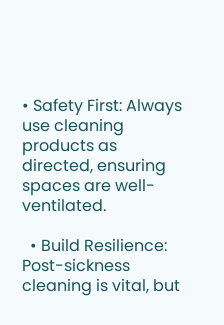• Safety First: Always use cleaning products as directed, ensuring spaces are well-ventilated.

  • Build Resilience: Post-sickness cleaning is vital, but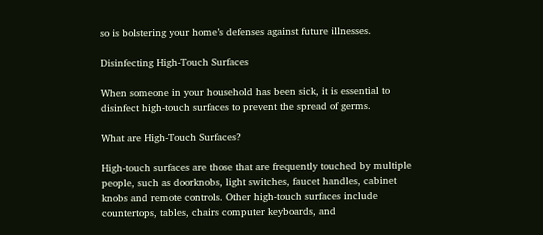so is bolstering your home’s defenses against future illnesses.

Disinfecting High-Touch Surfaces

When someone in your household has been sick, it is essential to disinfect high-touch surfaces to prevent the spread of germs.

What are High-Touch Surfaces?

High-touch surfaces are those that are frequently touched by multiple people, such as doorknobs, light switches, faucet handles, cabinet knobs and remote controls. Other high-touch surfaces include countertops, tables, chairs computer keyboards, and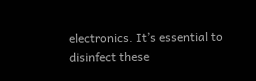electronics. It’s essential to disinfect these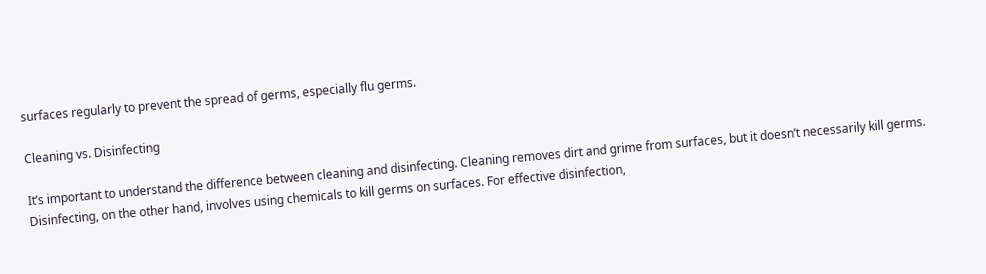surfaces regularly to prevent the spread of germs, especially flu germs.

Cleaning vs. Disinfecting

It’s important to understand the difference between cleaning and disinfecting. Cleaning removes dirt and grime from surfaces, but it doesn’t necessarily kill germs. Disinfecting, on the other hand, involves using chemicals to kill germs on surfaces. For effective disinfection,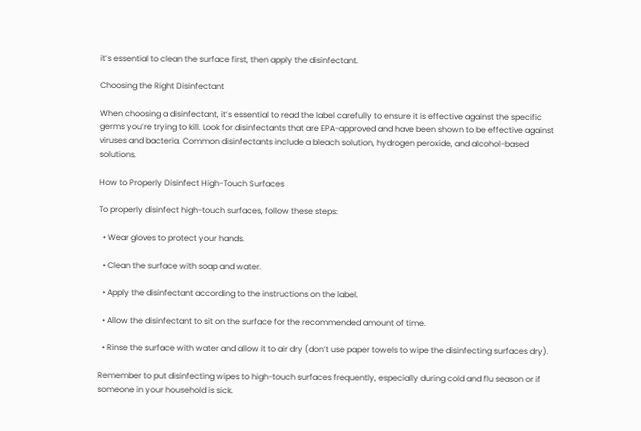it’s essential to clean the surface first, then apply the disinfectant.

Choosing the Right Disinfectant

When choosing a disinfectant, it’s essential to read the label carefully to ensure it is effective against the specific germs you’re trying to kill. Look for disinfectants that are EPA-approved and have been shown to be effective against viruses and bacteria. Common disinfectants include a bleach solution, hydrogen peroxide, and alcohol-based solutions.

How to Properly Disinfect High-Touch Surfaces

To properly disinfect high-touch surfaces, follow these steps:

  • Wear gloves to protect your hands.

  • Clean the surface with soap and water.

  • Apply the disinfectant according to the instructions on the label.

  • Allow the disinfectant to sit on the surface for the recommended amount of time.

  • Rinse the surface with water and allow it to air dry (don’t use paper towels to wipe the disinfecting surfaces dry).

Remember to put disinfecting wipes to high-touch surfaces frequently, especially during cold and flu season or if someone in your household is sick.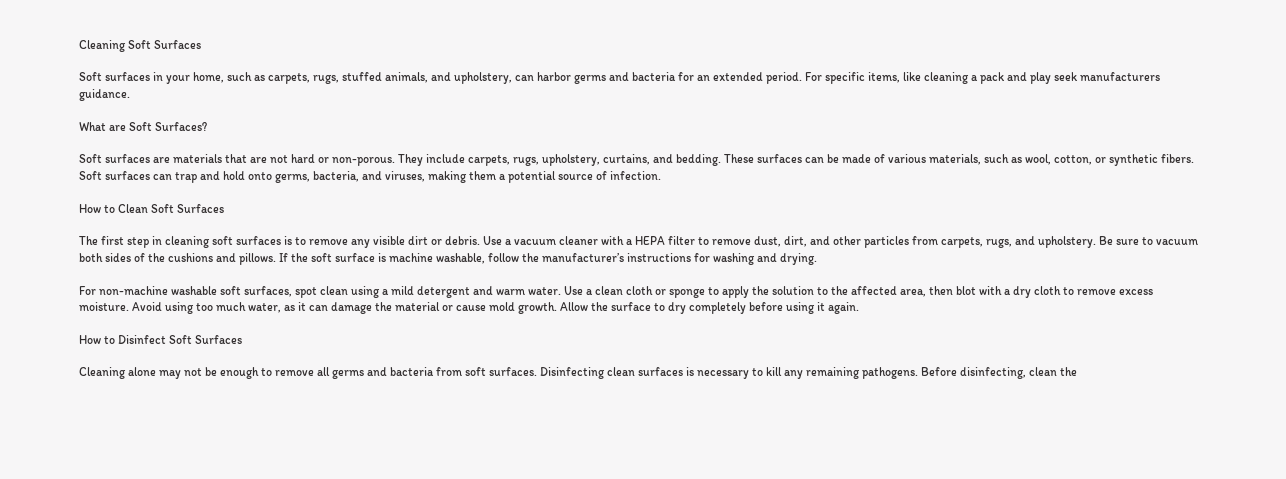Cleaning Soft Surfaces

Soft surfaces in your home, such as carpets, rugs, stuffed animals, and upholstery, can harbor germs and bacteria for an extended period. For specific items, like cleaning a pack and play seek manufacturers guidance.

What are Soft Surfaces?

Soft surfaces are materials that are not hard or non-porous. They include carpets, rugs, upholstery, curtains, and bedding. These surfaces can be made of various materials, such as wool, cotton, or synthetic fibers. Soft surfaces can trap and hold onto germs, bacteria, and viruses, making them a potential source of infection.

How to Clean Soft Surfaces

The first step in cleaning soft surfaces is to remove any visible dirt or debris. Use a vacuum cleaner with a HEPA filter to remove dust, dirt, and other particles from carpets, rugs, and upholstery. Be sure to vacuum both sides of the cushions and pillows. If the soft surface is machine washable, follow the manufacturer’s instructions for washing and drying.

For non-machine washable soft surfaces, spot clean using a mild detergent and warm water. Use a clean cloth or sponge to apply the solution to the affected area, then blot with a dry cloth to remove excess moisture. Avoid using too much water, as it can damage the material or cause mold growth. Allow the surface to dry completely before using it again.

How to Disinfect Soft Surfaces

Cleaning alone may not be enough to remove all germs and bacteria from soft surfaces. Disinfecting clean surfaces is necessary to kill any remaining pathogens. Before disinfecting, clean the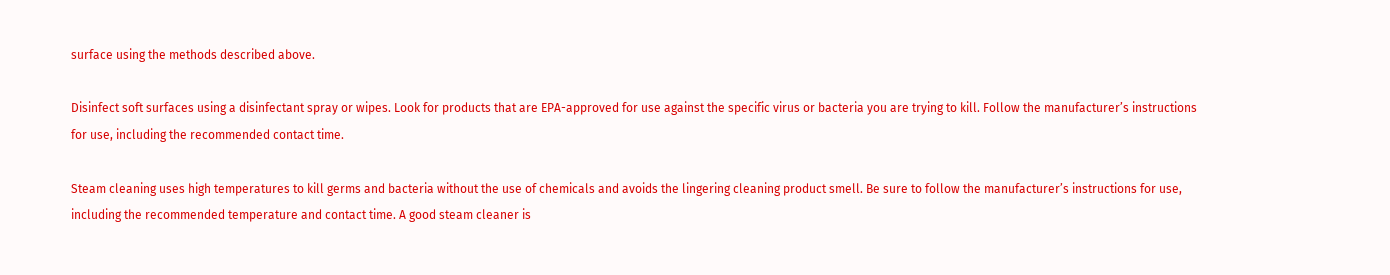surface using the methods described above.

Disinfect soft surfaces using a disinfectant spray or wipes. Look for products that are EPA-approved for use against the specific virus or bacteria you are trying to kill. Follow the manufacturer’s instructions for use, including the recommended contact time.

Steam cleaning uses high temperatures to kill germs and bacteria without the use of chemicals and avoids the lingering cleaning product smell. Be sure to follow the manufacturer’s instructions for use, including the recommended temperature and contact time. A good steam cleaner is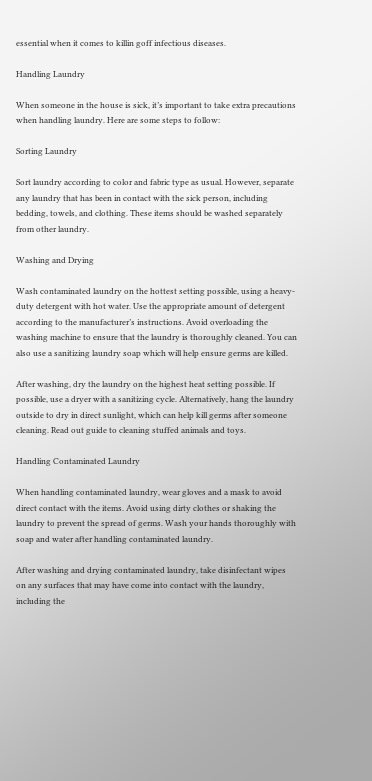essential when it comes to killin goff infectious diseases.

Handling Laundry

When someone in the house is sick, it’s important to take extra precautions when handling laundry. Here are some steps to follow:

Sorting Laundry

Sort laundry according to color and fabric type as usual. However, separate any laundry that has been in contact with the sick person, including bedding, towels, and clothing. These items should be washed separately from other laundry.

Washing and Drying

Wash contaminated laundry on the hottest setting possible, using a heavy-duty detergent with hot water. Use the appropriate amount of detergent according to the manufacturer’s instructions. Avoid overloading the washing machine to ensure that the laundry is thoroughly cleaned. You can also use a sanitizing laundry soap which will help ensure germs are killed.

After washing, dry the laundry on the highest heat setting possible. If possible, use a dryer with a sanitizing cycle. Alternatively, hang the laundry outside to dry in direct sunlight, which can help kill germs after someone cleaning. Read out guide to cleaning stuffed animals and toys.

Handling Contaminated Laundry

When handling contaminated laundry, wear gloves and a mask to avoid direct contact with the items. Avoid using dirty clothes or shaking the laundry to prevent the spread of germs. Wash your hands thoroughly with soap and water after handling contaminated laundry.

After washing and drying contaminated laundry, take disinfectant wipes on any surfaces that may have come into contact with the laundry, including the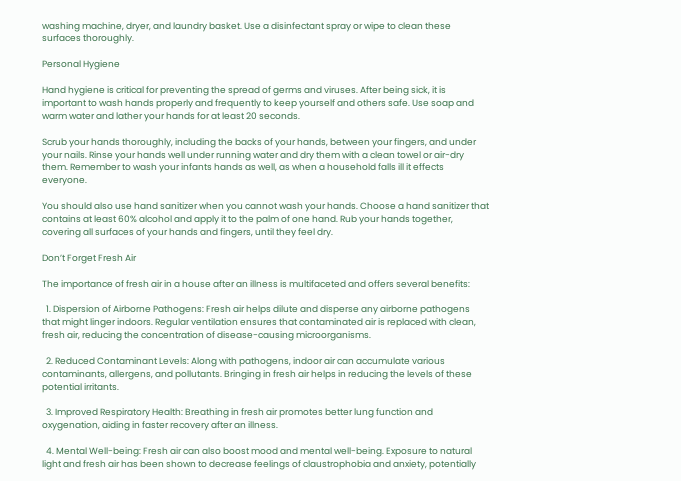washing machine, dryer, and laundry basket. Use a disinfectant spray or wipe to clean these surfaces thoroughly.

Personal Hygiene

Hand hygiene is critical for preventing the spread of germs and viruses. After being sick, it is important to wash hands properly and frequently to keep yourself and others safe. Use soap and warm water and lather your hands for at least 20 seconds.

Scrub your hands thoroughly, including the backs of your hands, between your fingers, and under your nails. Rinse your hands well under running water and dry them with a clean towel or air-dry them. Remember to wash your infants hands as well, as when a household falls ill it effects everyone.

You should also use hand sanitizer when you cannot wash your hands. Choose a hand sanitizer that contains at least 60% alcohol and apply it to the palm of one hand. Rub your hands together, covering all surfaces of your hands and fingers, until they feel dry.

Don’t Forget Fresh Air

The importance of fresh air in a house after an illness is multifaceted and offers several benefits:

  1. Dispersion of Airborne Pathogens: Fresh air helps dilute and disperse any airborne pathogens that might linger indoors. Regular ventilation ensures that contaminated air is replaced with clean, fresh air, reducing the concentration of disease-causing microorganisms.

  2. Reduced Contaminant Levels: Along with pathogens, indoor air can accumulate various contaminants, allergens, and pollutants. Bringing in fresh air helps in reducing the levels of these potential irritants.

  3. Improved Respiratory Health: Breathing in fresh air promotes better lung function and oxygenation, aiding in faster recovery after an illness.

  4. Mental Well-being: Fresh air can also boost mood and mental well-being. Exposure to natural light and fresh air has been shown to decrease feelings of claustrophobia and anxiety, potentially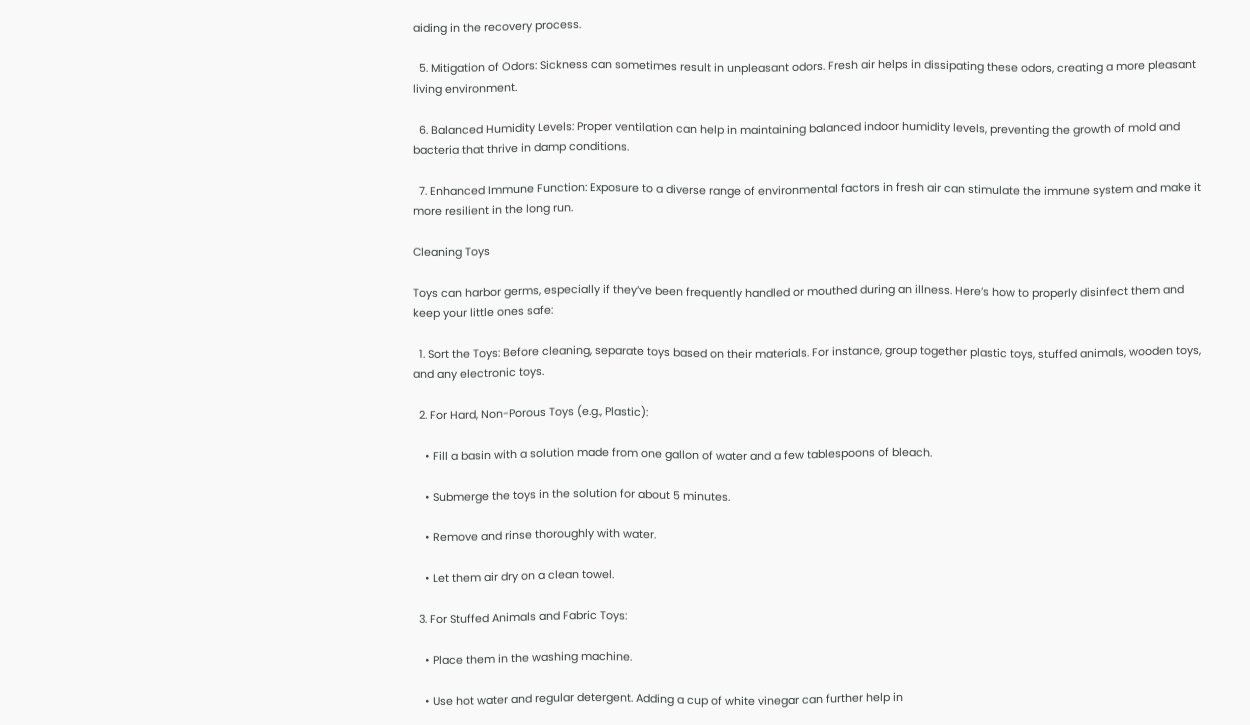aiding in the recovery process.

  5. Mitigation of Odors: Sickness can sometimes result in unpleasant odors. Fresh air helps in dissipating these odors, creating a more pleasant living environment.

  6. Balanced Humidity Levels: Proper ventilation can help in maintaining balanced indoor humidity levels, preventing the growth of mold and bacteria that thrive in damp conditions.

  7. Enhanced Immune Function: Exposure to a diverse range of environmental factors in fresh air can stimulate the immune system and make it more resilient in the long run.

Cleaning Toys

Toys can harbor germs, especially if they’ve been frequently handled or mouthed during an illness. Here’s how to properly disinfect them and keep your little ones safe:

  1. Sort the Toys: Before cleaning, separate toys based on their materials. For instance, group together plastic toys, stuffed animals, wooden toys, and any electronic toys.

  2. For Hard, Non-Porous Toys (e.g., Plastic):

    • Fill a basin with a solution made from one gallon of water and a few tablespoons of bleach.

    • Submerge the toys in the solution for about 5 minutes.

    • Remove and rinse thoroughly with water.

    • Let them air dry on a clean towel.

  3. For Stuffed Animals and Fabric Toys:

    • Place them in the washing machine.

    • Use hot water and regular detergent. Adding a cup of white vinegar can further help in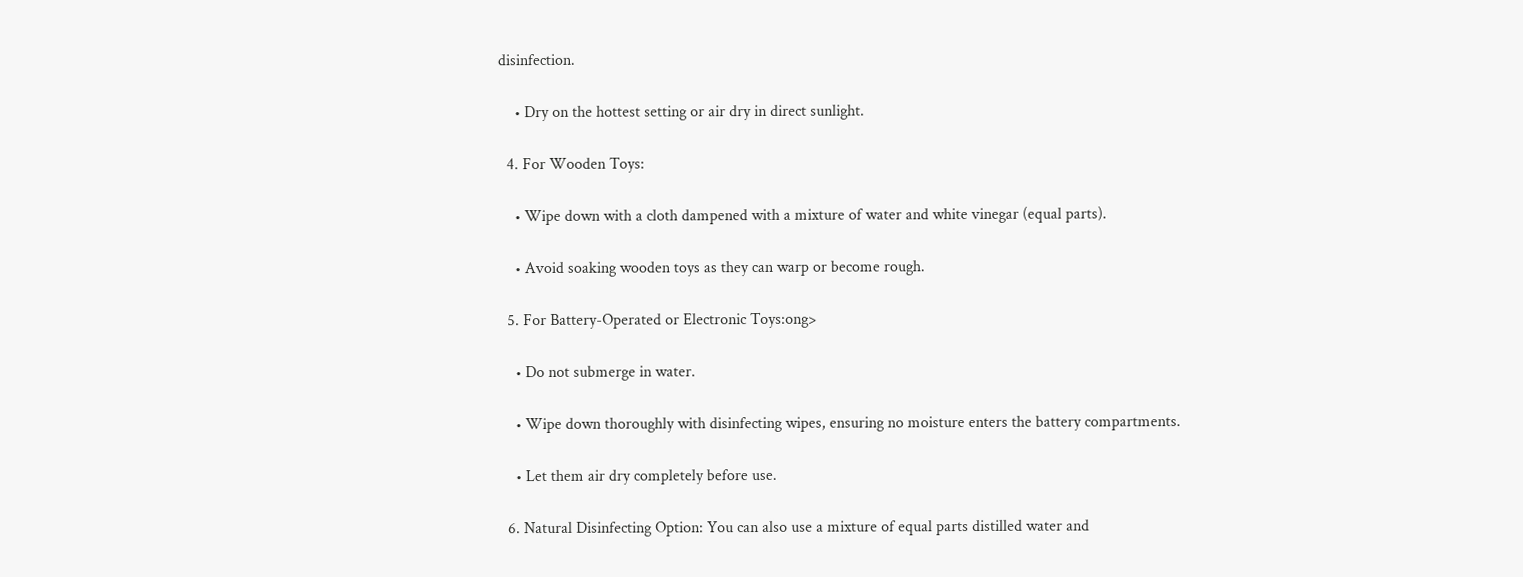disinfection.

    • Dry on the hottest setting or air dry in direct sunlight.

  4. For Wooden Toys:

    • Wipe down with a cloth dampened with a mixture of water and white vinegar (equal parts).

    • Avoid soaking wooden toys as they can warp or become rough.

  5. For Battery-Operated or Electronic Toys:ong>

    • Do not submerge in water.

    • Wipe down thoroughly with disinfecting wipes, ensuring no moisture enters the battery compartments.

    • Let them air dry completely before use.

  6. Natural Disinfecting Option: You can also use a mixture of equal parts distilled water and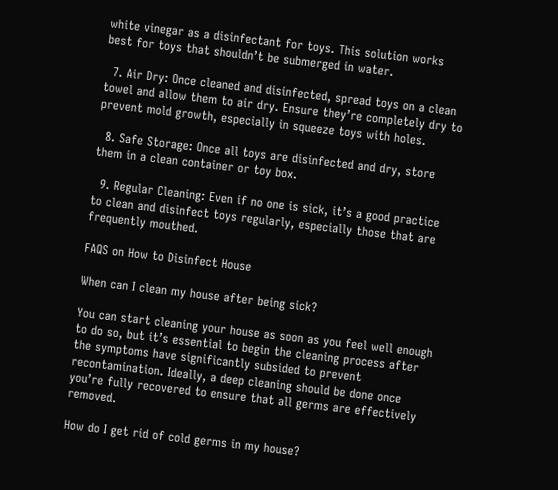white vinegar as a disinfectant for toys. This solution works best for toys that shouldn’t be submerged in water.

  7. Air Dry: Once cleaned and disinfected, spread toys on a clean towel and allow them to air dry. Ensure they’re completely dry to prevent mold growth, especially in squeeze toys with holes.

  8. Safe Storage: Once all toys are disinfected and dry, store them in a clean container or toy box.

  9. Regular Cleaning: Even if no one is sick, it’s a good practice to clean and disinfect toys regularly, especially those that are frequently mouthed.

FAQS on How to Disinfect House

When can I clean my house after being sick?

You can start cleaning your house as soon as you feel well enough to do so, but it’s essential to begin the cleaning process after the symptoms have significantly subsided to prevent recontamination. Ideally, a deep cleaning should be done once you’re fully recovered to ensure that all germs are effectively removed.

How do I get rid of cold germs in my house?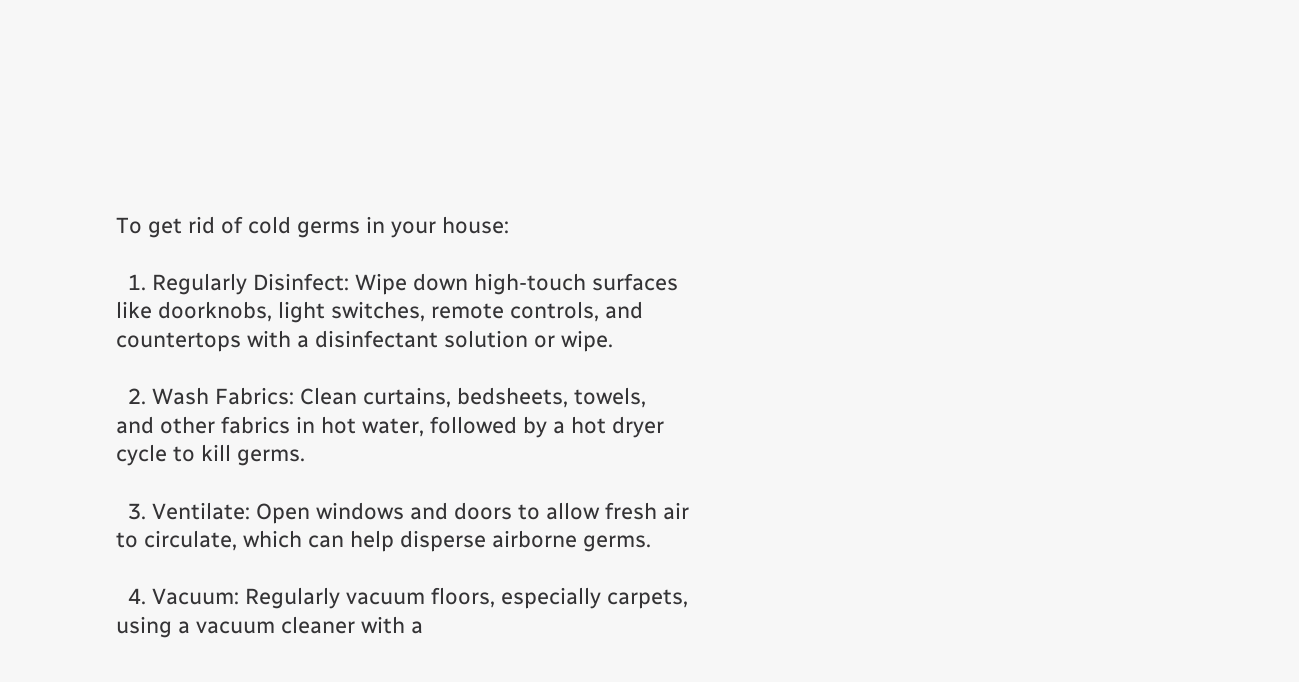To get rid of cold germs in your house:

  1. Regularly Disinfect: Wipe down high-touch surfaces like doorknobs, light switches, remote controls, and countertops with a disinfectant solution or wipe.

  2. Wash Fabrics: Clean curtains, bedsheets, towels, and other fabrics in hot water, followed by a hot dryer cycle to kill germs.

  3. Ventilate: Open windows and doors to allow fresh air to circulate, which can help disperse airborne germs.

  4. Vacuum: Regularly vacuum floors, especially carpets, using a vacuum cleaner with a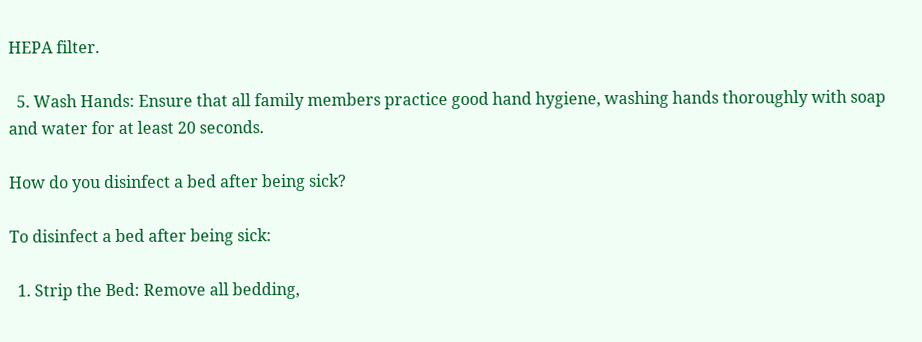HEPA filter.

  5. Wash Hands: Ensure that all family members practice good hand hygiene, washing hands thoroughly with soap and water for at least 20 seconds.

How do you disinfect a bed after being sick?

To disinfect a bed after being sick:

  1. Strip the Bed: Remove all bedding,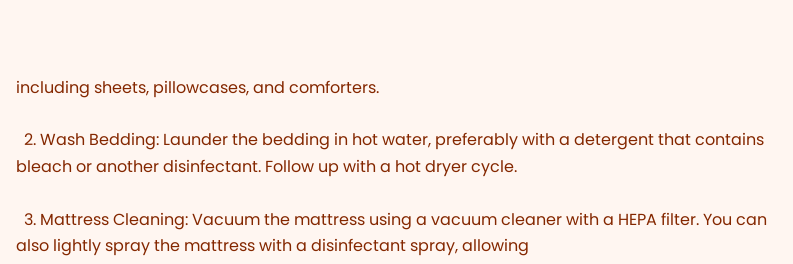including sheets, pillowcases, and comforters.

  2. Wash Bedding: Launder the bedding in hot water, preferably with a detergent that contains bleach or another disinfectant. Follow up with a hot dryer cycle.

  3. Mattress Cleaning: Vacuum the mattress using a vacuum cleaner with a HEPA filter. You can also lightly spray the mattress with a disinfectant spray, allowing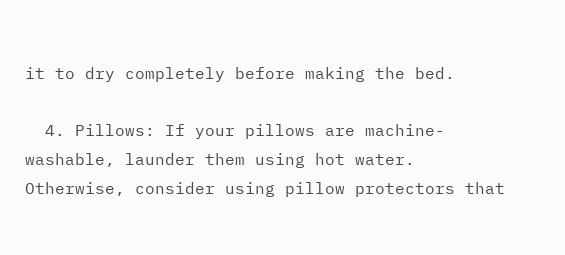it to dry completely before making the bed.

  4. Pillows: If your pillows are machine-washable, launder them using hot water. Otherwise, consider using pillow protectors that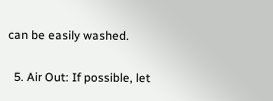can be easily washed.

  5. Air Out: If possible, let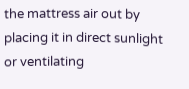the mattress air out by placing it in direct sunlight or ventilating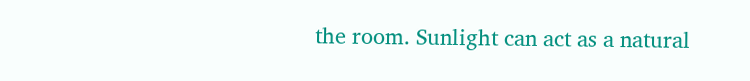the room. Sunlight can act as a natural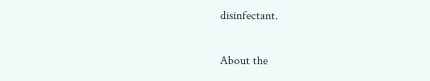disinfectant.

About the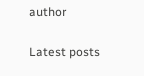author

Latest posts